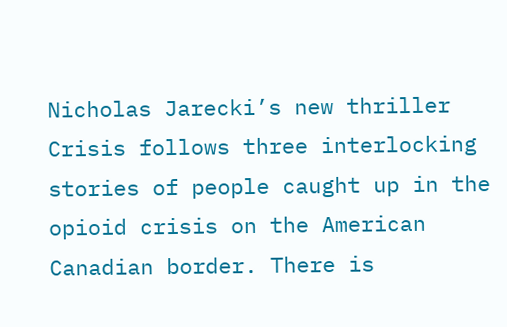Nicholas Jarecki’s new thriller Crisis follows three interlocking stories of people caught up in the opioid crisis on the American Canadian border. There is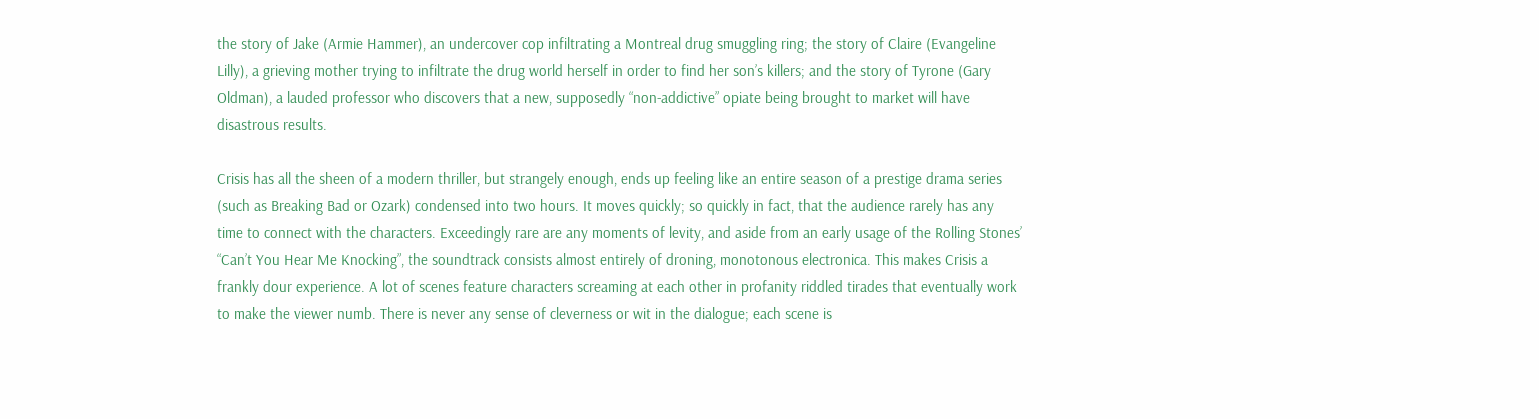the story of Jake (Armie Hammer), an undercover cop infiltrating a Montreal drug smuggling ring; the story of Claire (Evangeline Lilly), a grieving mother trying to infiltrate the drug world herself in order to find her son’s killers; and the story of Tyrone (Gary Oldman), a lauded professor who discovers that a new, supposedly “non-addictive” opiate being brought to market will have disastrous results.

Crisis has all the sheen of a modern thriller, but strangely enough, ends up feeling like an entire season of a prestige drama series (such as Breaking Bad or Ozark) condensed into two hours. It moves quickly; so quickly in fact, that the audience rarely has any time to connect with the characters. Exceedingly rare are any moments of levity, and aside from an early usage of the Rolling Stones’ “Can’t You Hear Me Knocking”, the soundtrack consists almost entirely of droning, monotonous electronica. This makes Crisis a frankly dour experience. A lot of scenes feature characters screaming at each other in profanity riddled tirades that eventually work to make the viewer numb. There is never any sense of cleverness or wit in the dialogue; each scene is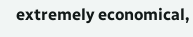extremely economical,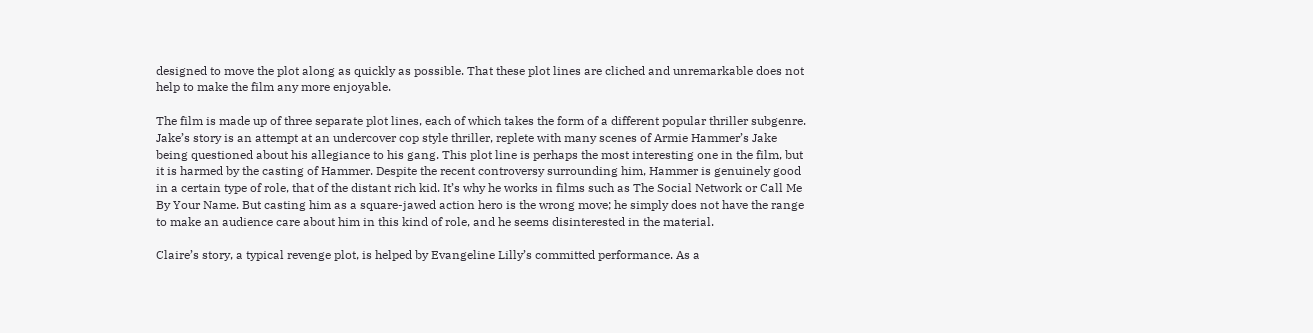designed to move the plot along as quickly as possible. That these plot lines are cliched and unremarkable does not help to make the film any more enjoyable.

The film is made up of three separate plot lines, each of which takes the form of a different popular thriller subgenre. Jake’s story is an attempt at an undercover cop style thriller, replete with many scenes of Armie Hammer’s Jake being questioned about his allegiance to his gang. This plot line is perhaps the most interesting one in the film, but it is harmed by the casting of Hammer. Despite the recent controversy surrounding him, Hammer is genuinely good in a certain type of role, that of the distant rich kid. It’s why he works in films such as The Social Network or Call Me By Your Name. But casting him as a square-jawed action hero is the wrong move; he simply does not have the range to make an audience care about him in this kind of role, and he seems disinterested in the material.

Claire’s story, a typical revenge plot, is helped by Evangeline Lilly’s committed performance. As a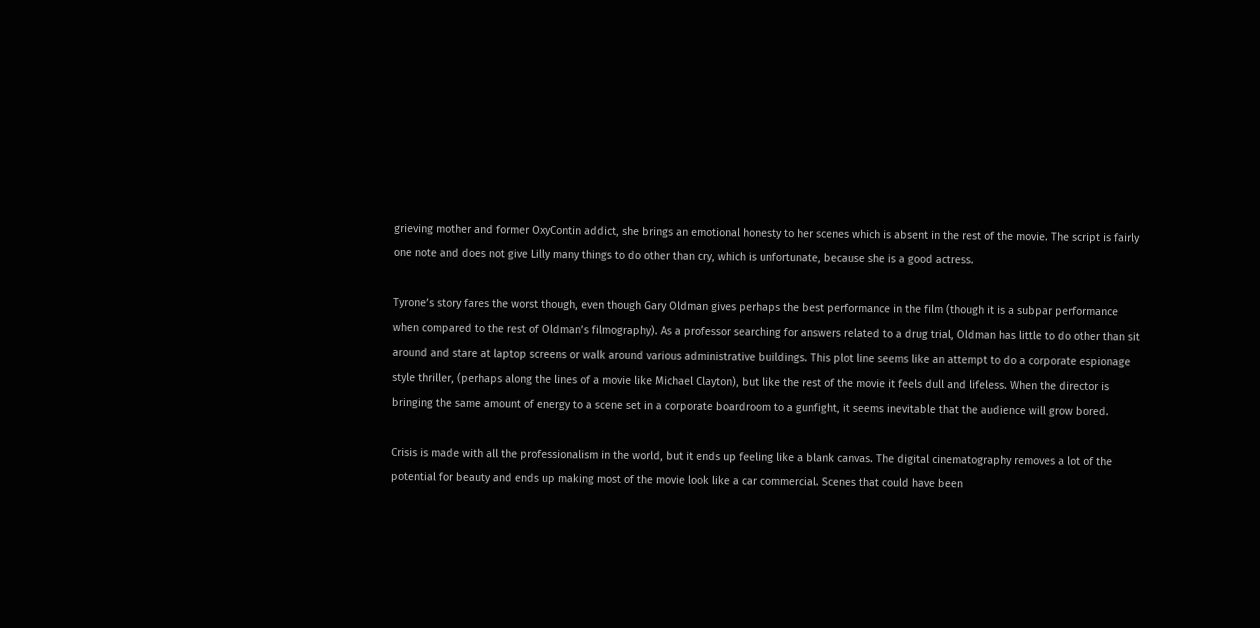grieving mother and former OxyContin addict, she brings an emotional honesty to her scenes which is absent in the rest of the movie. The script is fairly one note and does not give Lilly many things to do other than cry, which is unfortunate, because she is a good actress.

Tyrone’s story fares the worst though, even though Gary Oldman gives perhaps the best performance in the film (though it is a subpar performance when compared to the rest of Oldman’s filmography). As a professor searching for answers related to a drug trial, Oldman has little to do other than sit around and stare at laptop screens or walk around various administrative buildings. This plot line seems like an attempt to do a corporate espionage style thriller, (perhaps along the lines of a movie like Michael Clayton), but like the rest of the movie it feels dull and lifeless. When the director is bringing the same amount of energy to a scene set in a corporate boardroom to a gunfight, it seems inevitable that the audience will grow bored.

Crisis is made with all the professionalism in the world, but it ends up feeling like a blank canvas. The digital cinematography removes a lot of the potential for beauty and ends up making most of the movie look like a car commercial. Scenes that could have been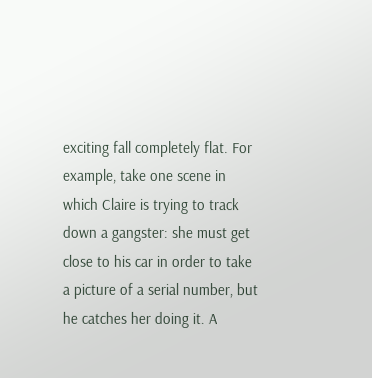exciting fall completely flat. For example, take one scene in which Claire is trying to track down a gangster: she must get close to his car in order to take a picture of a serial number, but he catches her doing it. A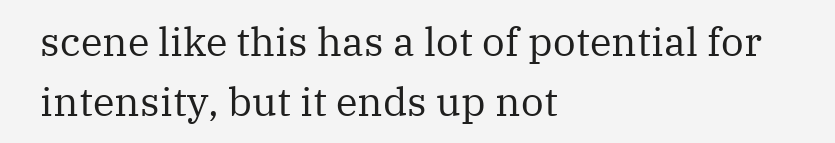scene like this has a lot of potential for intensity, but it ends up not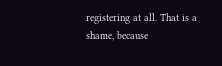registering at all. That is a shame, because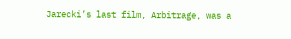Jarecki’s last film, Arbitrage, was a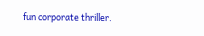fun corporate thriller.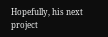Hopefully, his next project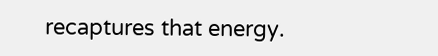recaptures that energy.